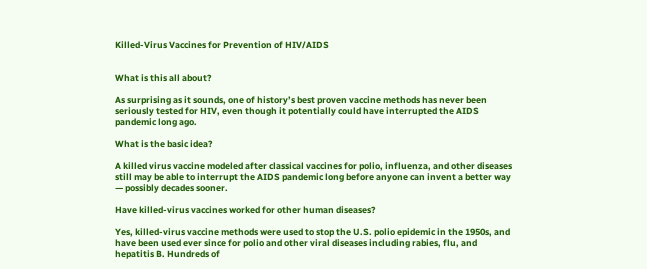Killed-Virus Vaccines for Prevention of HIV/AIDS


What is this all about?

As surprising as it sounds, one of history’s best proven vaccine methods has never been seriously tested for HIV, even though it potentially could have interrupted the AIDS pandemic long ago.

What is the basic idea?

A killed virus vaccine modeled after classical vaccines for polio, influenza, and other diseases still may be able to interrupt the AIDS pandemic long before anyone can invent a better way — possibly decades sooner.

Have killed-virus vaccines worked for other human diseases?

Yes, killed-virus vaccine methods were used to stop the U.S. polio epidemic in the 1950s, and have been used ever since for polio and other viral diseases including rabies, flu, and hepatitis B. Hundreds of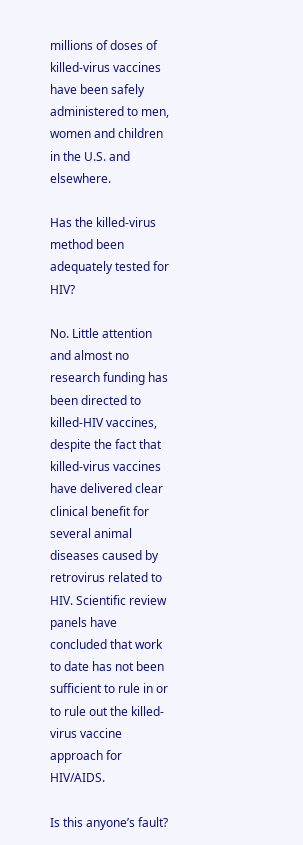millions of doses of killed-virus vaccines have been safely administered to men, women and children in the U.S. and elsewhere.

Has the killed-virus method been adequately tested for HIV?

No. Little attention and almost no research funding has been directed to killed-HIV vaccines, despite the fact that killed-virus vaccines have delivered clear clinical benefit for several animal diseases caused by retrovirus related to HIV. Scientific review panels have concluded that work to date has not been sufficient to rule in or to rule out the killed-virus vaccine approach for HIV/AIDS.

Is this anyone’s fault?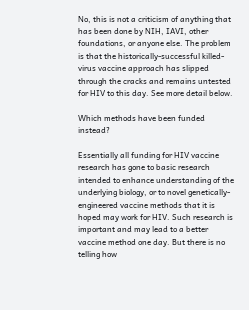No, this is not a criticism of anything that has been done by NIH, IAVI, other foundations, or anyone else. The problem is that the historically-successful killed-virus vaccine approach has slipped through the cracks and remains untested for HIV to this day. See more detail below.

Which methods have been funded instead?

Essentially all funding for HIV vaccine research has gone to basic research intended to enhance understanding of the underlying biology, or to novel genetically-engineered vaccine methods that it is hoped may work for HIV. Such research is important and may lead to a better vaccine method one day. But there is no telling how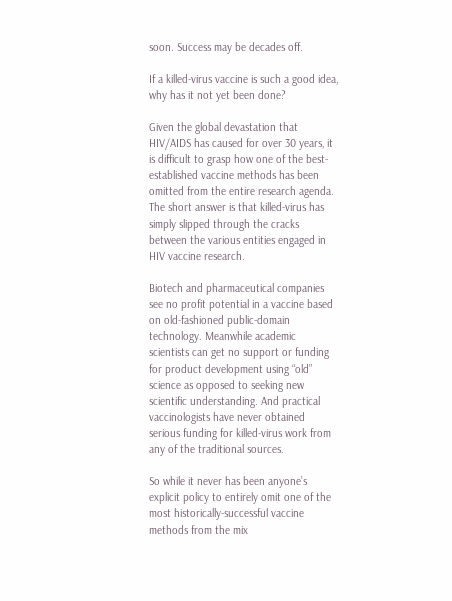soon. Success may be decades off.

If a killed-virus vaccine is such a good idea, why has it not yet been done?

Given the global devastation that HIV/AIDS has caused for over 30 years, it is difficult to grasp how one of the best-established vaccine methods has been omitted from the entire research agenda. The short answer is that killed-virus has simply slipped through the cracks between the various entities engaged in HIV vaccine research.

Biotech and pharmaceutical companies see no profit potential in a vaccine based on old-fashioned public-domain technology. Meanwhile academic scientists can get no support or funding for product development using “old” science as opposed to seeking new scientific understanding. And practical vaccinologists have never obtained serious funding for killed-virus work from any of the traditional sources.

So while it never has been anyone’s explicit policy to entirely omit one of the most historically-successful vaccine methods from the mix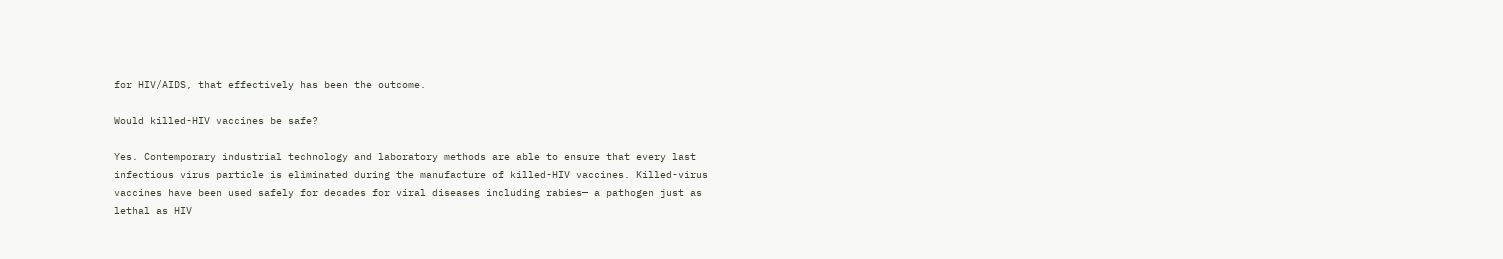for HIV/AIDS, that effectively has been the outcome.

Would killed-HIV vaccines be safe?

Yes. Contemporary industrial technology and laboratory methods are able to ensure that every last infectious virus particle is eliminated during the manufacture of killed-HIV vaccines. Killed-virus vaccines have been used safely for decades for viral diseases including rabies— a pathogen just as lethal as HIV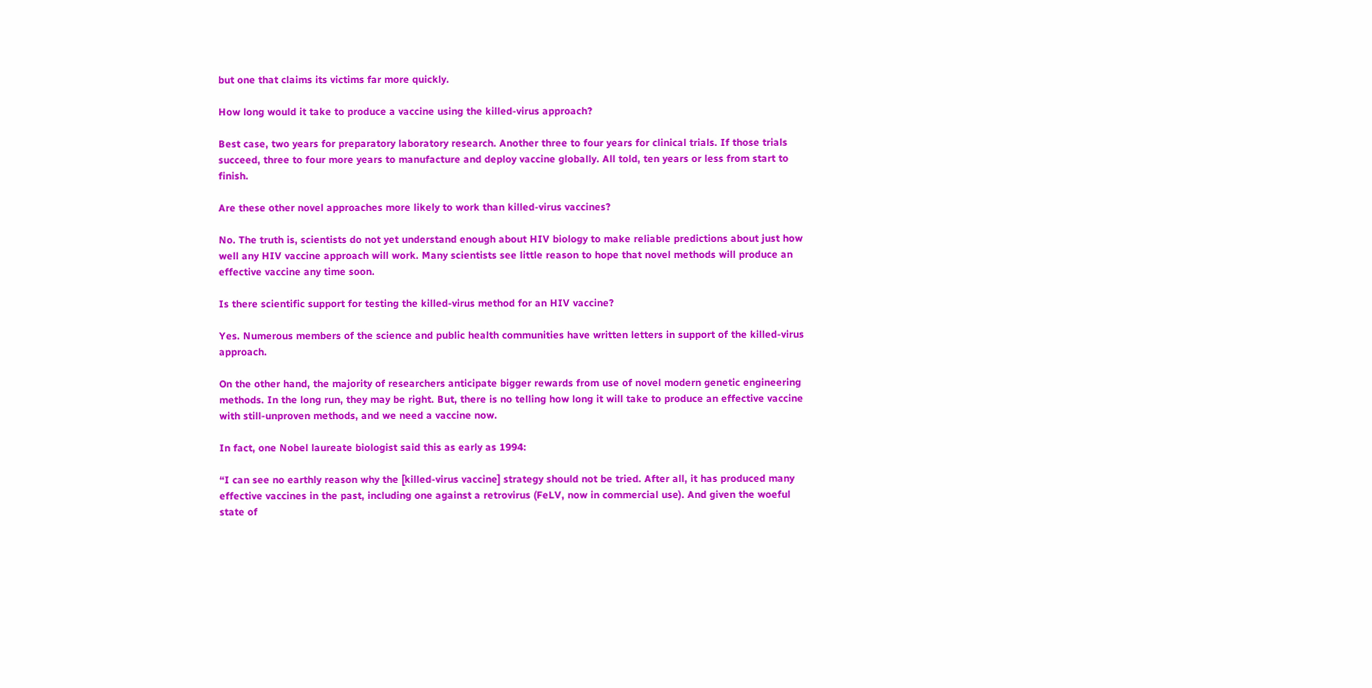but one that claims its victims far more quickly.

How long would it take to produce a vaccine using the killed-virus approach?

Best case, two years for preparatory laboratory research. Another three to four years for clinical trials. If those trials succeed, three to four more years to manufacture and deploy vaccine globally. All told, ten years or less from start to finish.

Are these other novel approaches more likely to work than killed-virus vaccines?

No. The truth is, scientists do not yet understand enough about HIV biology to make reliable predictions about just how well any HIV vaccine approach will work. Many scientists see little reason to hope that novel methods will produce an effective vaccine any time soon.

Is there scientific support for testing the killed-virus method for an HIV vaccine?

Yes. Numerous members of the science and public health communities have written letters in support of the killed-virus approach.

On the other hand, the majority of researchers anticipate bigger rewards from use of novel modern genetic engineering methods. In the long run, they may be right. But, there is no telling how long it will take to produce an effective vaccine with still-unproven methods, and we need a vaccine now.

In fact, one Nobel laureate biologist said this as early as 1994:

“I can see no earthly reason why the [killed-virus vaccine] strategy should not be tried. After all, it has produced many effective vaccines in the past, including one against a retrovirus (FeLV, now in commercial use). And given the woeful state of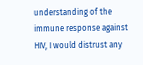understanding of the immune response against HIV, I would distrust any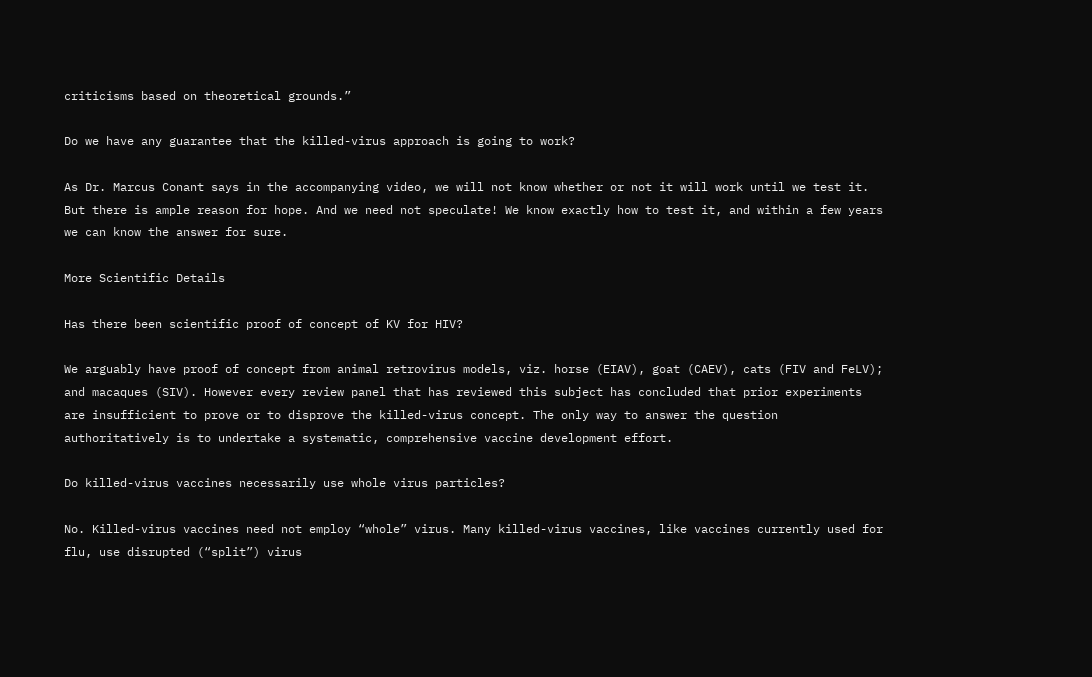criticisms based on theoretical grounds.”

Do we have any guarantee that the killed-virus approach is going to work?

As Dr. Marcus Conant says in the accompanying video, we will not know whether or not it will work until we test it. But there is ample reason for hope. And we need not speculate! We know exactly how to test it, and within a few years we can know the answer for sure.

More Scientific Details

Has there been scientific proof of concept of KV for HIV?

We arguably have proof of concept from animal retrovirus models, viz. horse (EIAV), goat (CAEV), cats (FIV and FeLV); and macaques (SIV). However every review panel that has reviewed this subject has concluded that prior experiments are insufficient to prove or to disprove the killed-virus concept. The only way to answer the question authoritatively is to undertake a systematic, comprehensive vaccine development effort.

Do killed-virus vaccines necessarily use whole virus particles?

No. Killed-virus vaccines need not employ “whole” virus. Many killed-virus vaccines, like vaccines currently used for flu, use disrupted (“split”) virus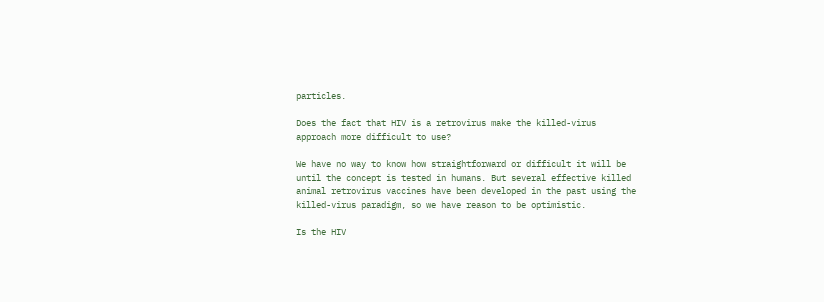particles.

Does the fact that HIV is a retrovirus make the killed-virus approach more difficult to use?

We have no way to know how straightforward or difficult it will be until the concept is tested in humans. But several effective killed animal retrovirus vaccines have been developed in the past using the killed-virus paradigm, so we have reason to be optimistic.

Is the HIV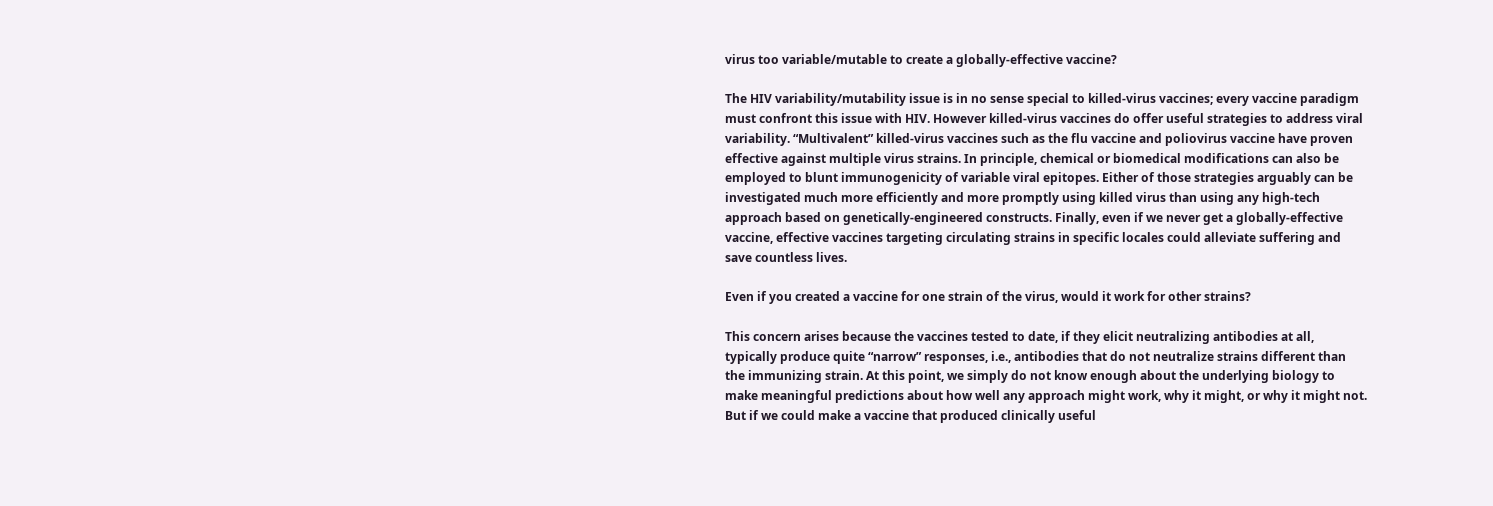virus too variable/mutable to create a globally-effective vaccine?

The HIV variability/mutability issue is in no sense special to killed-virus vaccines; every vaccine paradigm must confront this issue with HIV. However killed-virus vaccines do offer useful strategies to address viral variability. “Multivalent” killed-virus vaccines such as the flu vaccine and poliovirus vaccine have proven effective against multiple virus strains. In principle, chemical or biomedical modifications can also be employed to blunt immunogenicity of variable viral epitopes. Either of those strategies arguably can be investigated much more efficiently and more promptly using killed virus than using any high-tech approach based on genetically-engineered constructs. Finally, even if we never get a globally-effective vaccine, effective vaccines targeting circulating strains in specific locales could alleviate suffering and save countless lives.

Even if you created a vaccine for one strain of the virus, would it work for other strains?

This concern arises because the vaccines tested to date, if they elicit neutralizing antibodies at all, typically produce quite “narrow” responses, i.e., antibodies that do not neutralize strains different than the immunizing strain. At this point, we simply do not know enough about the underlying biology to make meaningful predictions about how well any approach might work, why it might, or why it might not. But if we could make a vaccine that produced clinically useful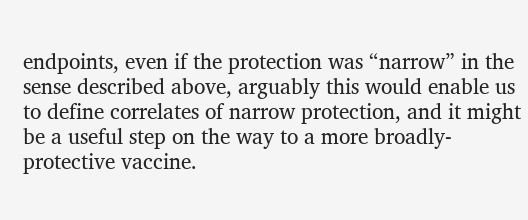endpoints, even if the protection was “narrow” in the sense described above, arguably this would enable us to define correlates of narrow protection, and it might be a useful step on the way to a more broadly-protective vaccine.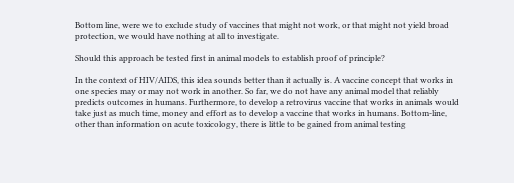Bottom line, were we to exclude study of vaccines that might not work, or that might not yield broad protection, we would have nothing at all to investigate.

Should this approach be tested first in animal models to establish proof of principle?

In the context of HIV/AIDS, this idea sounds better than it actually is. A vaccine concept that works in one species may or may not work in another. So far, we do not have any animal model that reliably predicts outcomes in humans. Furthermore, to develop a retrovirus vaccine that works in animals would take just as much time, money and effort as to develop a vaccine that works in humans. Bottom-line, other than information on acute toxicology, there is little to be gained from animal testing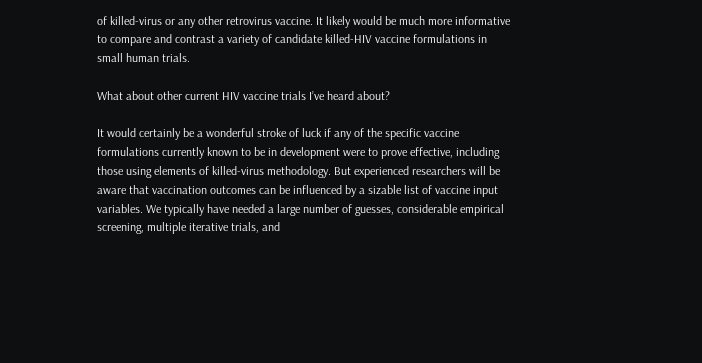of killed-virus or any other retrovirus vaccine. It likely would be much more informative to compare and contrast a variety of candidate killed-HIV vaccine formulations in small human trials.

What about other current HIV vaccine trials I’ve heard about?

It would certainly be a wonderful stroke of luck if any of the specific vaccine formulations currently known to be in development were to prove effective, including those using elements of killed-virus methodology. But experienced researchers will be aware that vaccination outcomes can be influenced by a sizable list of vaccine input variables. We typically have needed a large number of guesses, considerable empirical screening, multiple iterative trials, and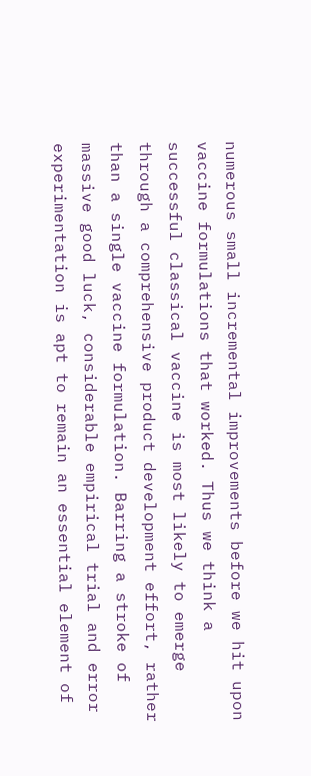numerous small incremental improvements before we hit upon vaccine formulations that worked. Thus we think a successful classical vaccine is most likely to emerge through a comprehensive product development effort, rather than a single vaccine formulation. Barring a stroke of massive good luck, considerable empirical trial and error experimentation is apt to remain an essential element of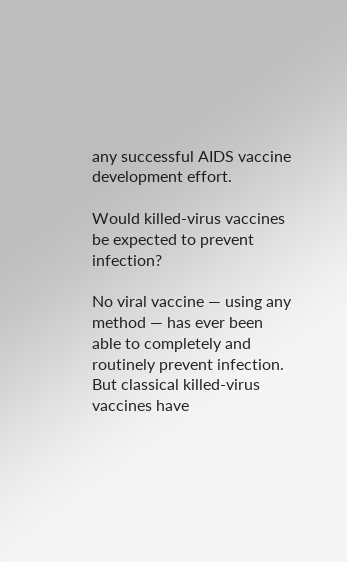any successful AIDS vaccine development effort.

Would killed-virus vaccines be expected to prevent infection?

No viral vaccine — using any method — has ever been able to completely and routinely prevent infection. But classical killed-virus vaccines have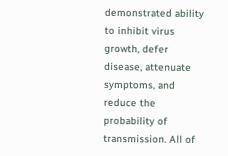demonstrated ability to inhibit virus growth, defer disease, attenuate symptoms, and reduce the probability of transmission. All of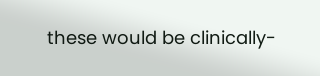these would be clinically-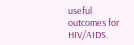useful outcomes for HIV/AIDS.